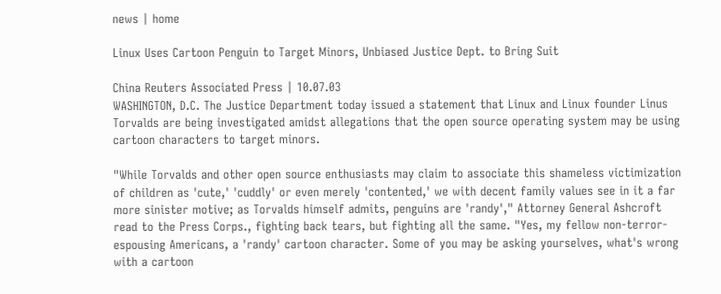news | home

Linux Uses Cartoon Penguin to Target Minors, Unbiased Justice Dept. to Bring Suit

China Reuters Associated Press | 10.07.03
WASHINGTON, D.C. The Justice Department today issued a statement that Linux and Linux founder Linus Torvalds are being investigated amidst allegations that the open source operating system may be using cartoon characters to target minors.

"While Torvalds and other open source enthusiasts may claim to associate this shameless victimization of children as 'cute,' 'cuddly' or even merely 'contented,' we with decent family values see in it a far more sinister motive; as Torvalds himself admits, penguins are 'randy'," Attorney General Ashcroft read to the Press Corps., fighting back tears, but fighting all the same. "Yes, my fellow non-terror-espousing Americans, a 'randy' cartoon character. Some of you may be asking yourselves, what's wrong with a cartoon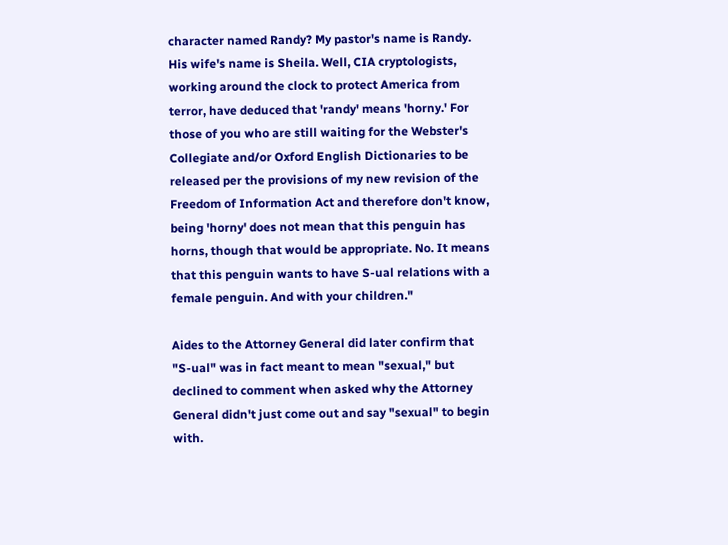character named Randy? My pastor's name is Randy. His wife's name is Sheila. Well, CIA cryptologists, working around the clock to protect America from terror, have deduced that 'randy' means 'horny.' For those of you who are still waiting for the Webster's Collegiate and/or Oxford English Dictionaries to be released per the provisions of my new revision of the Freedom of Information Act and therefore don't know, being 'horny' does not mean that this penguin has horns, though that would be appropriate. No. It means that this penguin wants to have S-ual relations with a female penguin. And with your children."

Aides to the Attorney General did later confirm that "S-ual" was in fact meant to mean "sexual," but declined to comment when asked why the Attorney General didn't just come out and say "sexual" to begin with.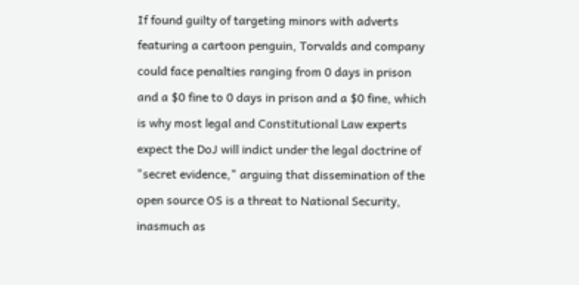If found guilty of targeting minors with adverts featuring a cartoon penguin, Torvalds and company could face penalties ranging from 0 days in prison and a $0 fine to 0 days in prison and a $0 fine, which is why most legal and Constitutional Law experts expect the DoJ will indict under the legal doctrine of "secret evidence," arguing that dissemination of the open source OS is a threat to National Security, inasmuch as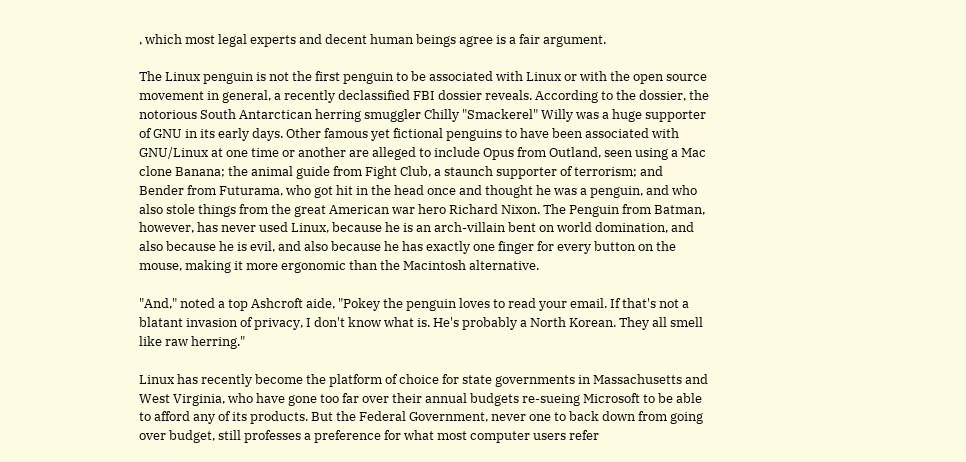, which most legal experts and decent human beings agree is a fair argument.

The Linux penguin is not the first penguin to be associated with Linux or with the open source movement in general, a recently declassified FBI dossier reveals. According to the dossier, the notorious South Antarctican herring smuggler Chilly "Smackerel" Willy was a huge supporter of GNU in its early days. Other famous yet fictional penguins to have been associated with GNU/Linux at one time or another are alleged to include Opus from Outland, seen using a Mac clone Banana; the animal guide from Fight Club, a staunch supporter of terrorism; and Bender from Futurama, who got hit in the head once and thought he was a penguin, and who also stole things from the great American war hero Richard Nixon. The Penguin from Batman, however, has never used Linux, because he is an arch-villain bent on world domination, and also because he is evil, and also because he has exactly one finger for every button on the mouse, making it more ergonomic than the Macintosh alternative.

"And," noted a top Ashcroft aide, "Pokey the penguin loves to read your email. If that's not a blatant invasion of privacy, I don't know what is. He's probably a North Korean. They all smell like raw herring."

Linux has recently become the platform of choice for state governments in Massachusetts and West Virginia, who have gone too far over their annual budgets re-sueing Microsoft to be able to afford any of its products. But the Federal Government, never one to back down from going over budget, still professes a preference for what most computer users refer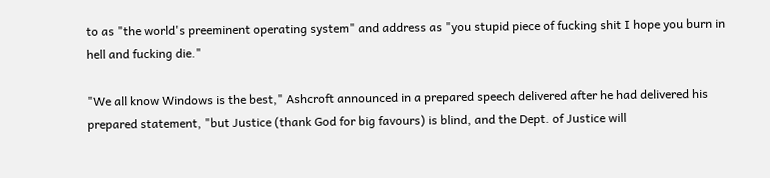to as "the world's preeminent operating system" and address as "you stupid piece of fucking shit I hope you burn in hell and fucking die."

"We all know Windows is the best," Ashcroft announced in a prepared speech delivered after he had delivered his prepared statement, "but Justice (thank God for big favours) is blind, and the Dept. of Justice will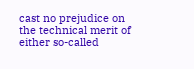cast no prejudice on the technical merit of either so-called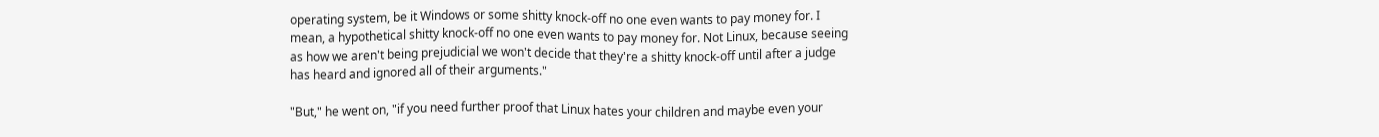operating system, be it Windows or some shitty knock-off no one even wants to pay money for. I mean, a hypothetical shitty knock-off no one even wants to pay money for. Not Linux, because seeing as how we aren't being prejudicial we won't decide that they're a shitty knock-off until after a judge has heard and ignored all of their arguments."

"But," he went on, "if you need further proof that Linux hates your children and maybe even your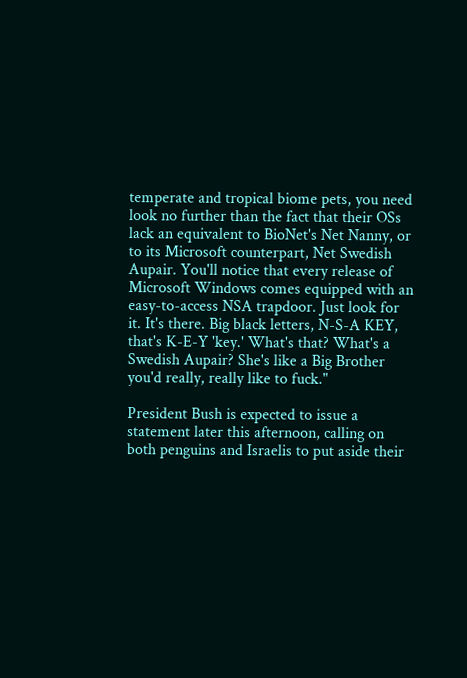temperate and tropical biome pets, you need look no further than the fact that their OSs lack an equivalent to BioNet's Net Nanny, or to its Microsoft counterpart, Net Swedish Aupair. You'll notice that every release of Microsoft Windows comes equipped with an easy-to-access NSA trapdoor. Just look for it. It's there. Big black letters, N-S-A KEY, that's K-E-Y 'key.' What's that? What's a Swedish Aupair? She's like a Big Brother you'd really, really like to fuck."

President Bush is expected to issue a statement later this afternoon, calling on both penguins and Israelis to put aside their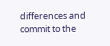differences and commit to the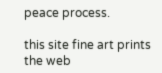peace process.

this site fine art prints the web